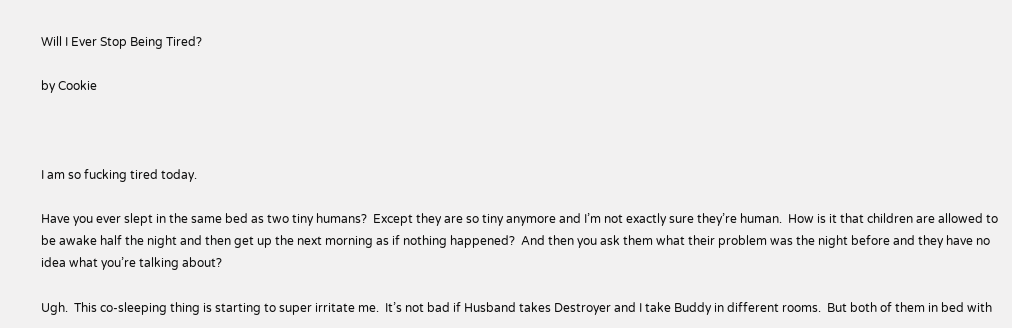Will I Ever Stop Being Tired?

by Cookie



I am so fucking tired today.

Have you ever slept in the same bed as two tiny humans?  Except they are so tiny anymore and I’m not exactly sure they’re human.  How is it that children are allowed to be awake half the night and then get up the next morning as if nothing happened?  And then you ask them what their problem was the night before and they have no idea what you’re talking about?

Ugh.  This co-sleeping thing is starting to super irritate me.  It’s not bad if Husband takes Destroyer and I take Buddy in different rooms.  But both of them in bed with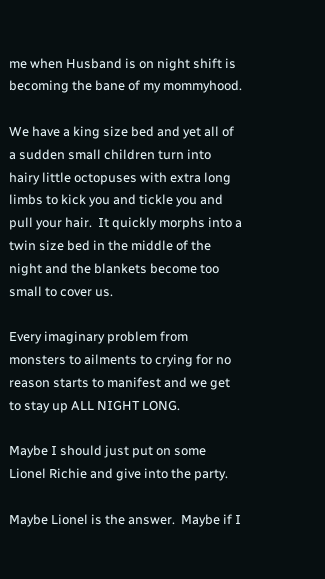me when Husband is on night shift is becoming the bane of my mommyhood.

We have a king size bed and yet all of a sudden small children turn into hairy little octopuses with extra long limbs to kick you and tickle you and pull your hair.  It quickly morphs into a twin size bed in the middle of the night and the blankets become too small to cover us.

Every imaginary problem from monsters to ailments to crying for no reason starts to manifest and we get to stay up ALL NIGHT LONG.

Maybe I should just put on some Lionel Richie and give into the party.

Maybe Lionel is the answer.  Maybe if I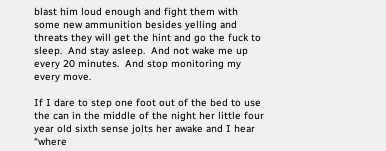blast him loud enough and fight them with some new ammunition besides yelling and threats they will get the hint and go the fuck to sleep.  And stay asleep.  And not wake me up every 20 minutes.  And stop monitoring my every move.

If I dare to step one foot out of the bed to use the can in the middle of the night her little four year old sixth sense jolts her awake and I hear “where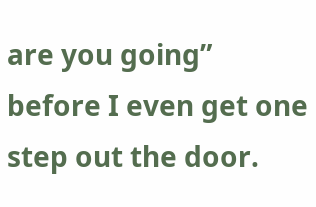are you going” before I even get one step out the door.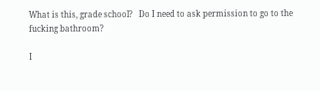What is this, grade school?   Do I need to ask permission to go to the fucking bathroom?

I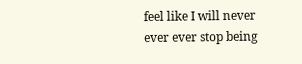feel like I will never ever ever stop being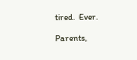tired.  Ever.

Parents,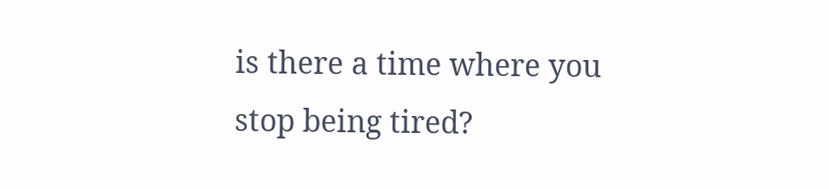is there a time where you stop being tired?